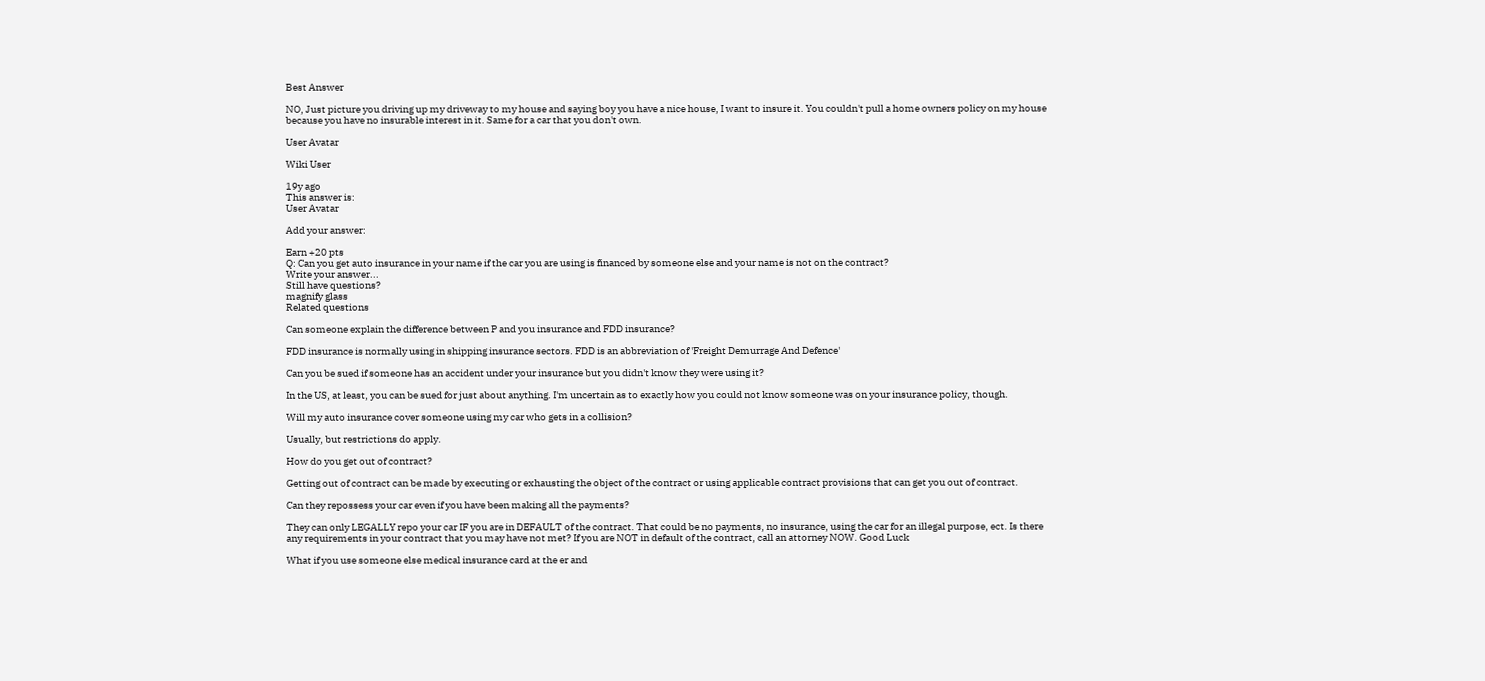Best Answer

NO, Just picture you driving up my driveway to my house and saying boy you have a nice house, I want to insure it. You couldn't pull a home owners policy on my house because you have no insurable interest in it. Same for a car that you don't own.

User Avatar

Wiki User

19y ago
This answer is:
User Avatar

Add your answer:

Earn +20 pts
Q: Can you get auto insurance in your name if the car you are using is financed by someone else and your name is not on the contract?
Write your answer...
Still have questions?
magnify glass
Related questions

Can someone explain the difference between P and you insurance and FDD insurance?

FDD insurance is normally using in shipping insurance sectors. FDD is an abbreviation of 'Freight Demurrage And Defence'

Can you be sued if someone has an accident under your insurance but you didn't know they were using it?

In the US, at least, you can be sued for just about anything. I'm uncertain as to exactly how you could not know someone was on your insurance policy, though.

Will my auto insurance cover someone using my car who gets in a collision?

Usually, but restrictions do apply.

How do you get out of contract?

Getting out of contract can be made by executing or exhausting the object of the contract or using applicable contract provisions that can get you out of contract.

Can they repossess your car even if you have been making all the payments?

They can only LEGALLY repo your car IF you are in DEFAULT of the contract. That could be no payments, no insurance, using the car for an illegal purpose, ect. Is there any requirements in your contract that you may have not met? If you are NOT in default of the contract, call an attorney NOW. Good Luck

What if you use someone else medical insurance card at the er and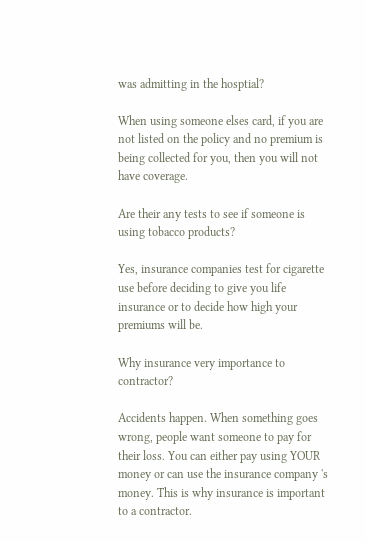was admitting in the hosptial?

When using someone elses card, if you are not listed on the policy and no premium is being collected for you, then you will not have coverage.

Are their any tests to see if someone is using tobacco products?

Yes, insurance companies test for cigarette use before deciding to give you life insurance or to decide how high your premiums will be.

Why insurance very importance to contractor?

Accidents happen. When something goes wrong, people want someone to pay for their loss. You can either pay using YOUR money or can use the insurance company 's money. This is why insurance is important to a contractor.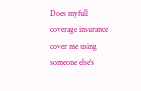Does myfull coverage insurance cover me using someone else's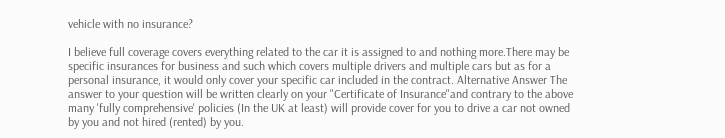vehicle with no insurance?

I believe full coverage covers everything related to the car it is assigned to and nothing more.There may be specific insurances for business and such which covers multiple drivers and multiple cars but as for a personal insurance, it would only cover your specific car included in the contract. Alternative Answer The answer to your question will be written clearly on your "Certificate of Insurance"and contrary to the above many 'fully comprehensive' policies (In the UK at least) will provide cover for you to drive a car not owned by you and not hired (rented) by you.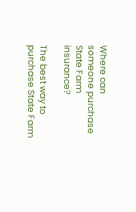Where can someone purchase State Farm insurance?

The best way to purchase State Farm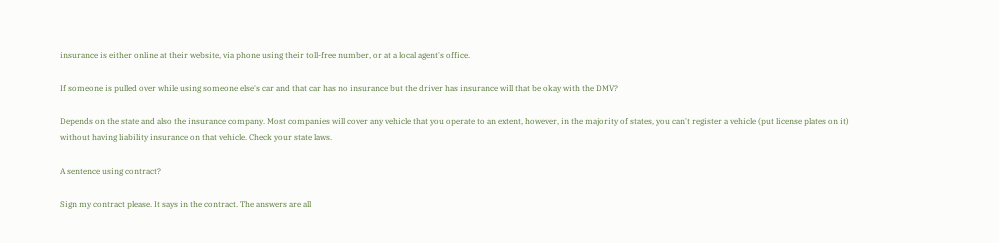insurance is either online at their website, via phone using their toll-free number, or at a local agent's office.

If someone is pulled over while using someone else's car and that car has no insurance but the driver has insurance will that be okay with the DMV?

Depends on the state and also the insurance company. Most companies will cover any vehicle that you operate to an extent, however, in the majority of states, you can't register a vehicle (put license plates on it) without having liability insurance on that vehicle. Check your state laws.

A sentence using contract?

Sign my contract please. It says in the contract. The answers are all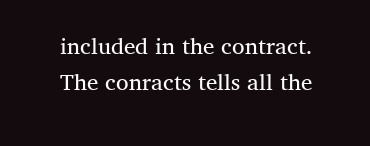included in the contract. The conracts tells all the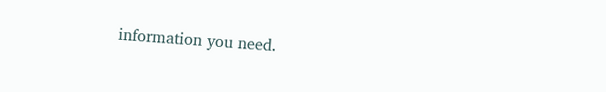information you need.